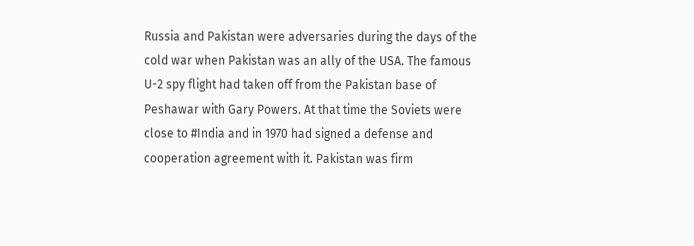Russia and Pakistan were adversaries during the days of the cold war when Pakistan was an ally of the USA. The famous U-2 spy flight had taken off from the Pakistan base of Peshawar with Gary Powers. At that time the Soviets were close to #India and in 1970 had signed a defense and cooperation agreement with it. Pakistan was firm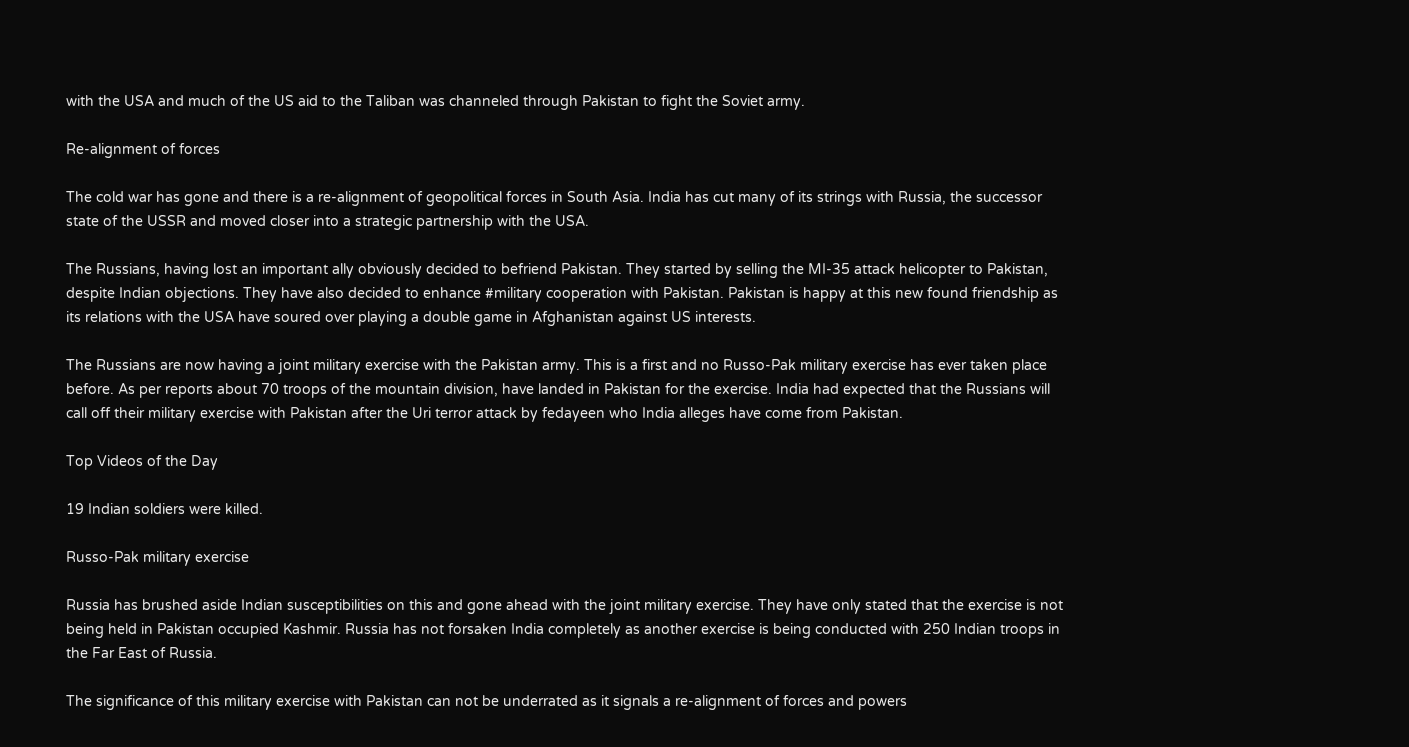with the USA and much of the US aid to the Taliban was channeled through Pakistan to fight the Soviet army.

Re-alignment of forces

The cold war has gone and there is a re-alignment of geopolitical forces in South Asia. India has cut many of its strings with Russia, the successor state of the USSR and moved closer into a strategic partnership with the USA.

The Russians, having lost an important ally obviously decided to befriend Pakistan. They started by selling the MI-35 attack helicopter to Pakistan, despite Indian objections. They have also decided to enhance #military cooperation with Pakistan. Pakistan is happy at this new found friendship as its relations with the USA have soured over playing a double game in Afghanistan against US interests.

The Russians are now having a joint military exercise with the Pakistan army. This is a first and no Russo-Pak military exercise has ever taken place before. As per reports about 70 troops of the mountain division, have landed in Pakistan for the exercise. India had expected that the Russians will call off their military exercise with Pakistan after the Uri terror attack by fedayeen who India alleges have come from Pakistan.

Top Videos of the Day

19 Indian soldiers were killed.

Russo-Pak military exercise

Russia has brushed aside Indian susceptibilities on this and gone ahead with the joint military exercise. They have only stated that the exercise is not being held in Pakistan occupied Kashmir. Russia has not forsaken India completely as another exercise is being conducted with 250 Indian troops in the Far East of Russia.

The significance of this military exercise with Pakistan can not be underrated as it signals a re-alignment of forces and powers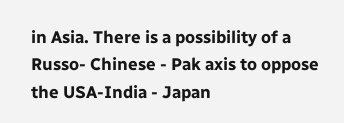in Asia. There is a possibility of a Russo- Chinese - Pak axis to oppose the USA-India - Japan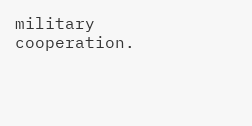military cooperation.